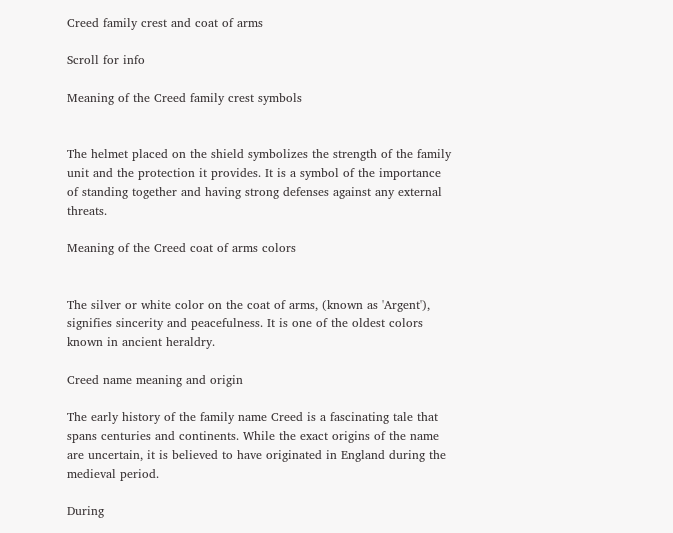Creed family crest and coat of arms

Scroll for info

Meaning of the Creed family crest symbols


The helmet placed on the shield symbolizes the strength of the family unit and the protection it provides. It is a symbol of the importance of standing together and having strong defenses against any external threats.

Meaning of the Creed coat of arms colors


The silver or white color on the coat of arms, (known as 'Argent'), signifies sincerity and peacefulness. It is one of the oldest colors known in ancient heraldry.

Creed name meaning and origin

The early history of the family name Creed is a fascinating tale that spans centuries and continents. While the exact origins of the name are uncertain, it is believed to have originated in England during the medieval period.

During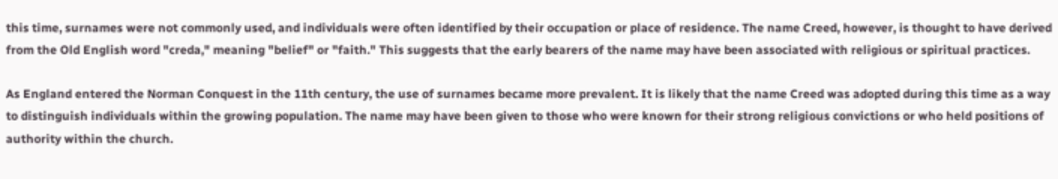this time, surnames were not commonly used, and individuals were often identified by their occupation or place of residence. The name Creed, however, is thought to have derived from the Old English word "creda," meaning "belief" or "faith." This suggests that the early bearers of the name may have been associated with religious or spiritual practices.

As England entered the Norman Conquest in the 11th century, the use of surnames became more prevalent. It is likely that the name Creed was adopted during this time as a way to distinguish individuals within the growing population. The name may have been given to those who were known for their strong religious convictions or who held positions of authority within the church.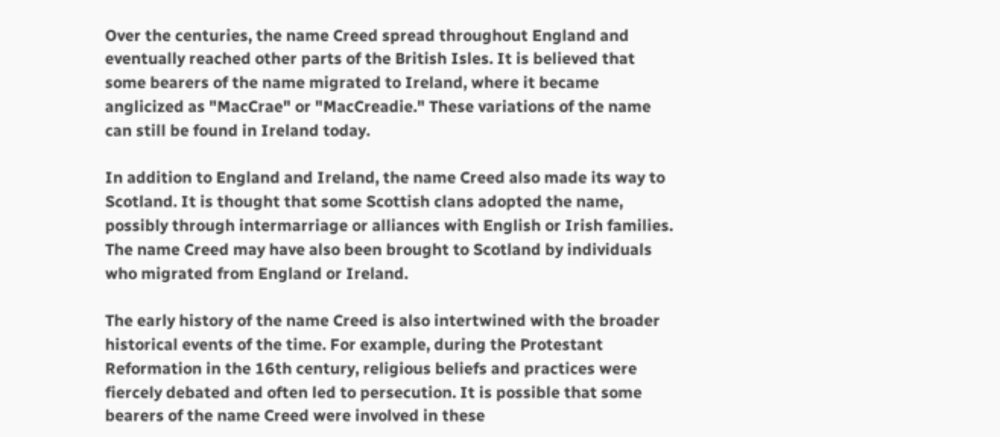Over the centuries, the name Creed spread throughout England and eventually reached other parts of the British Isles. It is believed that some bearers of the name migrated to Ireland, where it became anglicized as "MacCrae" or "MacCreadie." These variations of the name can still be found in Ireland today.

In addition to England and Ireland, the name Creed also made its way to Scotland. It is thought that some Scottish clans adopted the name, possibly through intermarriage or alliances with English or Irish families. The name Creed may have also been brought to Scotland by individuals who migrated from England or Ireland.

The early history of the name Creed is also intertwined with the broader historical events of the time. For example, during the Protestant Reformation in the 16th century, religious beliefs and practices were fiercely debated and often led to persecution. It is possible that some bearers of the name Creed were involved in these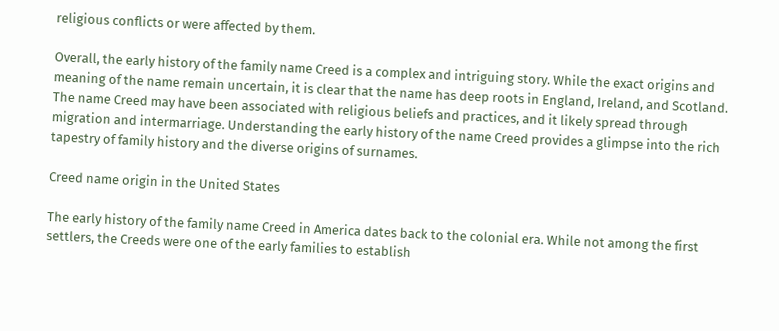religious conflicts or were affected by them.

Overall, the early history of the family name Creed is a complex and intriguing story. While the exact origins and meaning of the name remain uncertain, it is clear that the name has deep roots in England, Ireland, and Scotland. The name Creed may have been associated with religious beliefs and practices, and it likely spread through migration and intermarriage. Understanding the early history of the name Creed provides a glimpse into the rich tapestry of family history and the diverse origins of surnames.

Creed name origin in the United States

The early history of the family name Creed in America dates back to the colonial era. While not among the first settlers, the Creeds were one of the early families to establish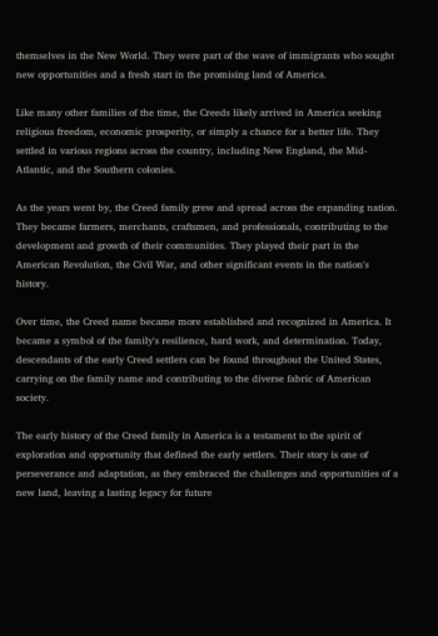themselves in the New World. They were part of the wave of immigrants who sought new opportunities and a fresh start in the promising land of America.

Like many other families of the time, the Creeds likely arrived in America seeking religious freedom, economic prosperity, or simply a chance for a better life. They settled in various regions across the country, including New England, the Mid-Atlantic, and the Southern colonies.

As the years went by, the Creed family grew and spread across the expanding nation. They became farmers, merchants, craftsmen, and professionals, contributing to the development and growth of their communities. They played their part in the American Revolution, the Civil War, and other significant events in the nation's history.

Over time, the Creed name became more established and recognized in America. It became a symbol of the family's resilience, hard work, and determination. Today, descendants of the early Creed settlers can be found throughout the United States, carrying on the family name and contributing to the diverse fabric of American society.

The early history of the Creed family in America is a testament to the spirit of exploration and opportunity that defined the early settlers. Their story is one of perseverance and adaptation, as they embraced the challenges and opportunities of a new land, leaving a lasting legacy for future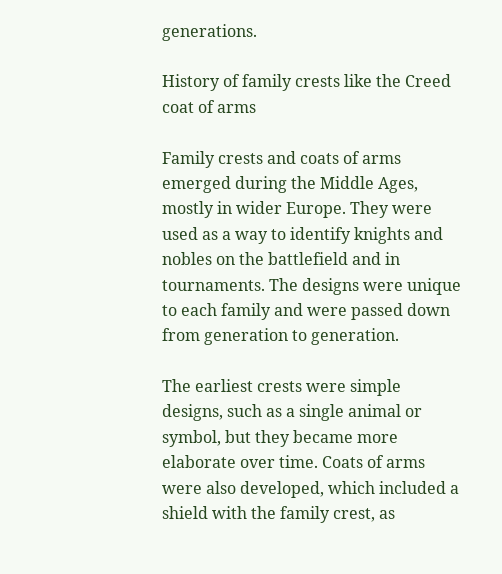generations.

History of family crests like the Creed coat of arms

Family crests and coats of arms emerged during the Middle Ages, mostly in wider Europe. They were used as a way to identify knights and nobles on the battlefield and in tournaments. The designs were unique to each family and were passed down from generation to generation.

The earliest crests were simple designs, such as a single animal or symbol, but they became more elaborate over time. Coats of arms were also developed, which included a shield with the family crest, as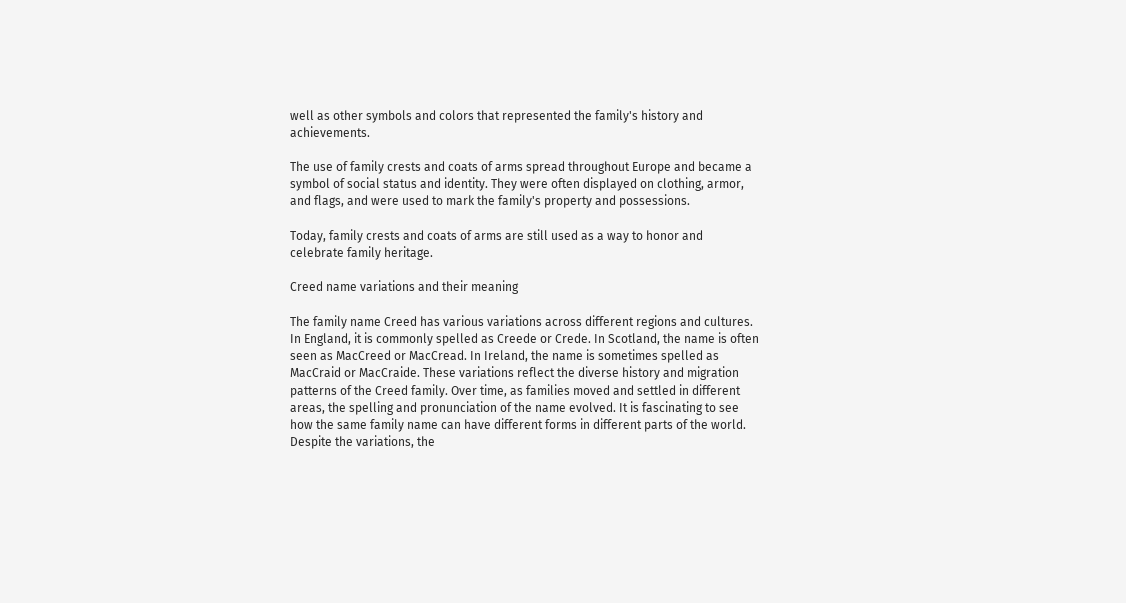well as other symbols and colors that represented the family's history and achievements.

The use of family crests and coats of arms spread throughout Europe and became a symbol of social status and identity. They were often displayed on clothing, armor, and flags, and were used to mark the family's property and possessions.

Today, family crests and coats of arms are still used as a way to honor and celebrate family heritage.

Creed name variations and their meaning

The family name Creed has various variations across different regions and cultures. In England, it is commonly spelled as Creede or Crede. In Scotland, the name is often seen as MacCreed or MacCread. In Ireland, the name is sometimes spelled as MacCraid or MacCraide. These variations reflect the diverse history and migration patterns of the Creed family. Over time, as families moved and settled in different areas, the spelling and pronunciation of the name evolved. It is fascinating to see how the same family name can have different forms in different parts of the world. Despite the variations, the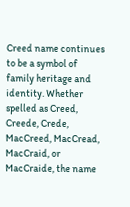Creed name continues to be a symbol of family heritage and identity. Whether spelled as Creed, Creede, Crede, MacCreed, MacCread, MacCraid, or MacCraide, the name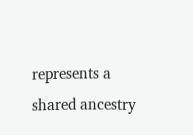represents a shared ancestry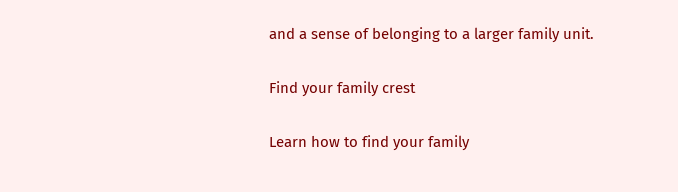and a sense of belonging to a larger family unit.

Find your family crest

Learn how to find your family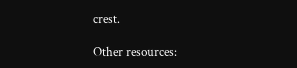crest.

Other resources: